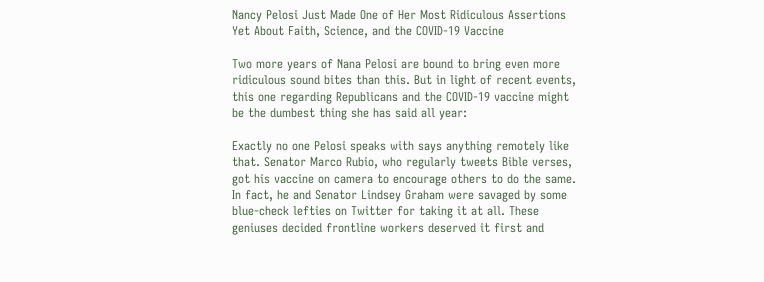Nancy Pelosi Just Made One of Her Most Ridiculous Assertions Yet About Faith, Science, and the COVID-19 Vaccine

Two more years of Nana Pelosi are bound to bring even more ridiculous sound bites than this. But in light of recent events, this one regarding Republicans and the COVID-19 vaccine might be the dumbest thing she has said all year:

Exactly no one Pelosi speaks with says anything remotely like that. Senator Marco Rubio, who regularly tweets Bible verses, got his vaccine on camera to encourage others to do the same. In fact, he and Senator Lindsey Graham were savaged by some blue-check lefties on Twitter for taking it at all. These geniuses decided frontline workers deserved it first and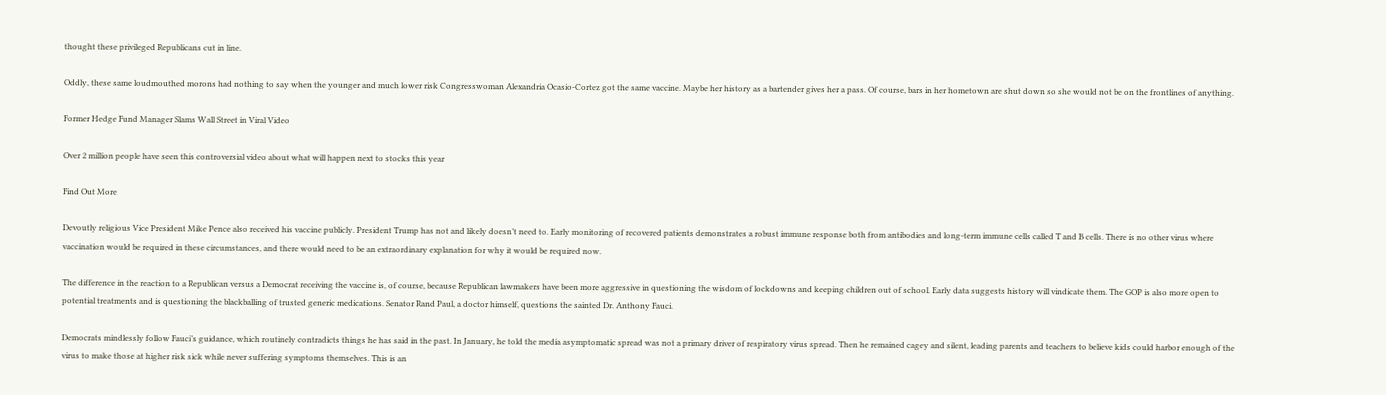thought these privileged Republicans cut in line.

Oddly, these same loudmouthed morons had nothing to say when the younger and much lower risk Congresswoman Alexandria Ocasio-Cortez got the same vaccine. Maybe her history as a bartender gives her a pass. Of course, bars in her hometown are shut down so she would not be on the frontlines of anything.

Former Hedge Fund Manager Slams Wall Street in Viral Video

Over 2 million people have seen this controversial video about what will happen next to stocks this year

Find Out More

Devoutly religious Vice President Mike Pence also received his vaccine publicly. President Trump has not and likely doesn’t need to. Early monitoring of recovered patients demonstrates a robust immune response both from antibodies and long-term immune cells called T and B cells. There is no other virus where vaccination would be required in these circumstances, and there would need to be an extraordinary explanation for why it would be required now.

The difference in the reaction to a Republican versus a Democrat receiving the vaccine is, of course, because Republican lawmakers have been more aggressive in questioning the wisdom of lockdowns and keeping children out of school. Early data suggests history will vindicate them. The GOP is also more open to potential treatments and is questioning the blackballing of trusted generic medications. Senator Rand Paul, a doctor himself, questions the sainted Dr. Anthony Fauci.

Democrats mindlessly follow Fauci’s guidance, which routinely contradicts things he has said in the past. In January, he told the media asymptomatic spread was not a primary driver of respiratory virus spread. Then he remained cagey and silent, leading parents and teachers to believe kids could harbor enough of the virus to make those at higher risk sick while never suffering symptoms themselves. This is an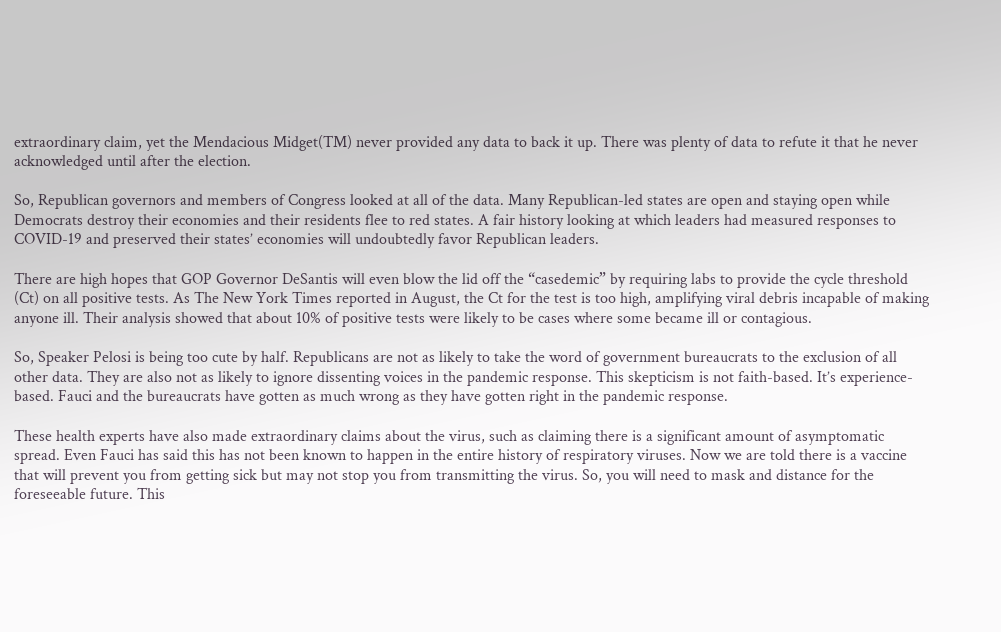extraordinary claim, yet the Mendacious Midget(TM) never provided any data to back it up. There was plenty of data to refute it that he never acknowledged until after the election.

So, Republican governors and members of Congress looked at all of the data. Many Republican-led states are open and staying open while Democrats destroy their economies and their residents flee to red states. A fair history looking at which leaders had measured responses to COVID-19 and preserved their states’ economies will undoubtedly favor Republican leaders.

There are high hopes that GOP Governor DeSantis will even blow the lid off the “casedemic” by requiring labs to provide the cycle threshold (Ct) on all positive tests. As The New York Times reported in August, the Ct for the test is too high, amplifying viral debris incapable of making anyone ill. Their analysis showed that about 10% of positive tests were likely to be cases where some became ill or contagious.

So, Speaker Pelosi is being too cute by half. Republicans are not as likely to take the word of government bureaucrats to the exclusion of all other data. They are also not as likely to ignore dissenting voices in the pandemic response. This skepticism is not faith-based. It’s experience-based. Fauci and the bureaucrats have gotten as much wrong as they have gotten right in the pandemic response.

These health experts have also made extraordinary claims about the virus, such as claiming there is a significant amount of asymptomatic spread. Even Fauci has said this has not been known to happen in the entire history of respiratory viruses. Now we are told there is a vaccine that will prevent you from getting sick but may not stop you from transmitting the virus. So, you will need to mask and distance for the foreseeable future. This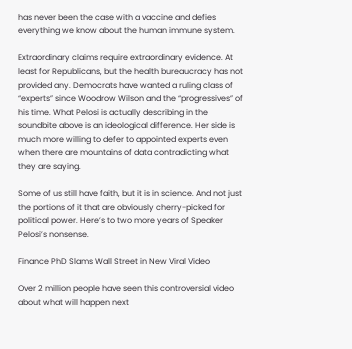has never been the case with a vaccine and defies everything we know about the human immune system.

Extraordinary claims require extraordinary evidence. At least for Republicans, but the health bureaucracy has not provided any. Democrats have wanted a ruling class of “experts” since Woodrow Wilson and the “progressives” of his time. What Pelosi is actually describing in the soundbite above is an ideological difference. Her side is much more willing to defer to appointed experts even when there are mountains of data contradicting what they are saying.

Some of us still have faith, but it is in science. And not just the portions of it that are obviously cherry-picked for political power. Here’s to two more years of Speaker Pelosi’s nonsense.

Finance PhD Slams Wall Street in New Viral Video

Over 2 million people have seen this controversial video about what will happen next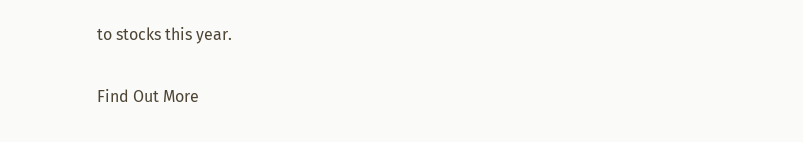to stocks this year.

Find Out More